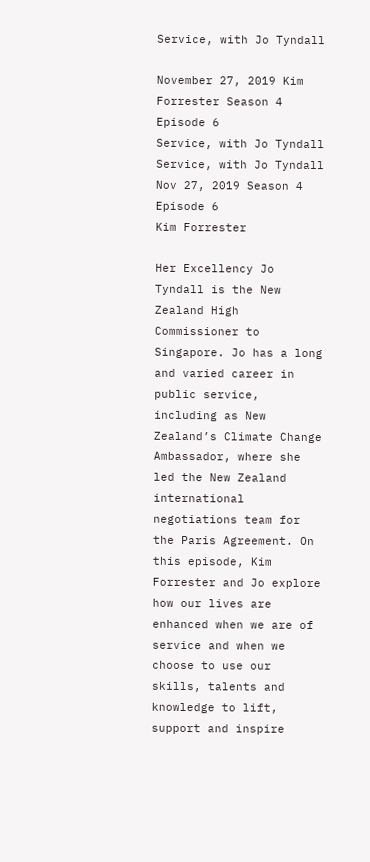Service, with Jo Tyndall

November 27, 2019 Kim Forrester Season 4 Episode 6
Service, with Jo Tyndall
Service, with Jo Tyndall
Nov 27, 2019 Season 4 Episode 6
Kim Forrester

Her Excellency Jo Tyndall is the New Zealand High Commissioner to Singapore. Jo has a long and varied career in public service, including as New Zealand’s Climate Change Ambassador, where she led the New Zealand international negotiations team for the Paris Agreement. On this episode, Kim Forrester and Jo explore how our lives are enhanced when we are of service and when we choose to use our skills, talents and knowledge to lift, support and inspire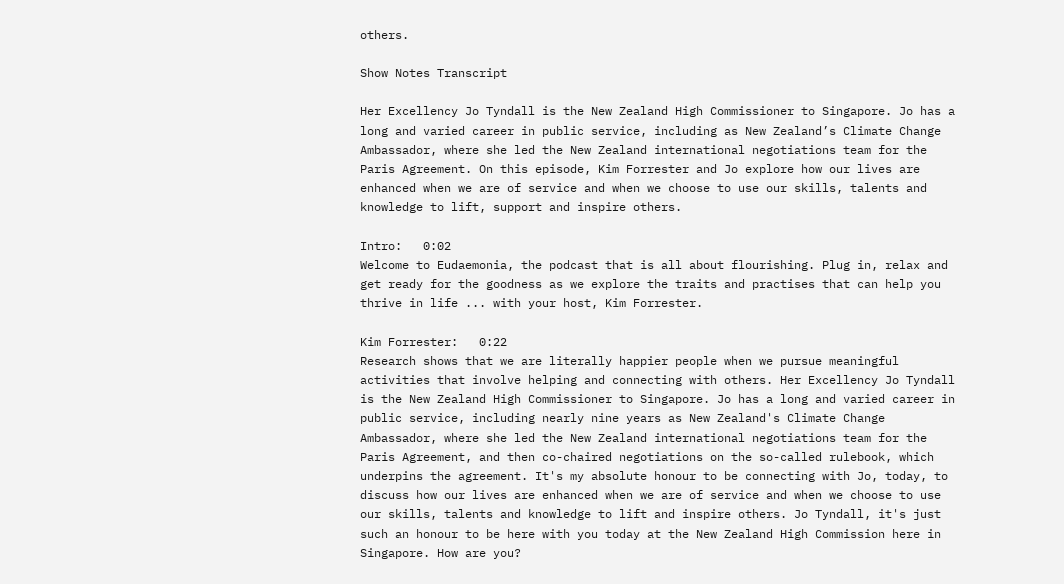others.

Show Notes Transcript

Her Excellency Jo Tyndall is the New Zealand High Commissioner to Singapore. Jo has a long and varied career in public service, including as New Zealand’s Climate Change Ambassador, where she led the New Zealand international negotiations team for the Paris Agreement. On this episode, Kim Forrester and Jo explore how our lives are enhanced when we are of service and when we choose to use our skills, talents and knowledge to lift, support and inspire others.

Intro:   0:02
Welcome to Eudaemonia, the podcast that is all about flourishing. Plug in, relax and get ready for the goodness as we explore the traits and practises that can help you thrive in life ... with your host, Kim Forrester.

Kim Forrester:   0:22
Research shows that we are literally happier people when we pursue meaningful activities that involve helping and connecting with others. Her Excellency Jo Tyndall is the New Zealand High Commissioner to Singapore. Jo has a long and varied career in public service, including nearly nine years as New Zealand's Climate Change Ambassador, where she led the New Zealand international negotiations team for the Paris Agreement, and then co-chaired negotiations on the so-called rulebook, which underpins the agreement. It's my absolute honour to be connecting with Jo, today, to discuss how our lives are enhanced when we are of service and when we choose to use our skills, talents and knowledge to lift and inspire others. Jo Tyndall, it's just such an honour to be here with you today at the New Zealand High Commission here in Singapore. How are you?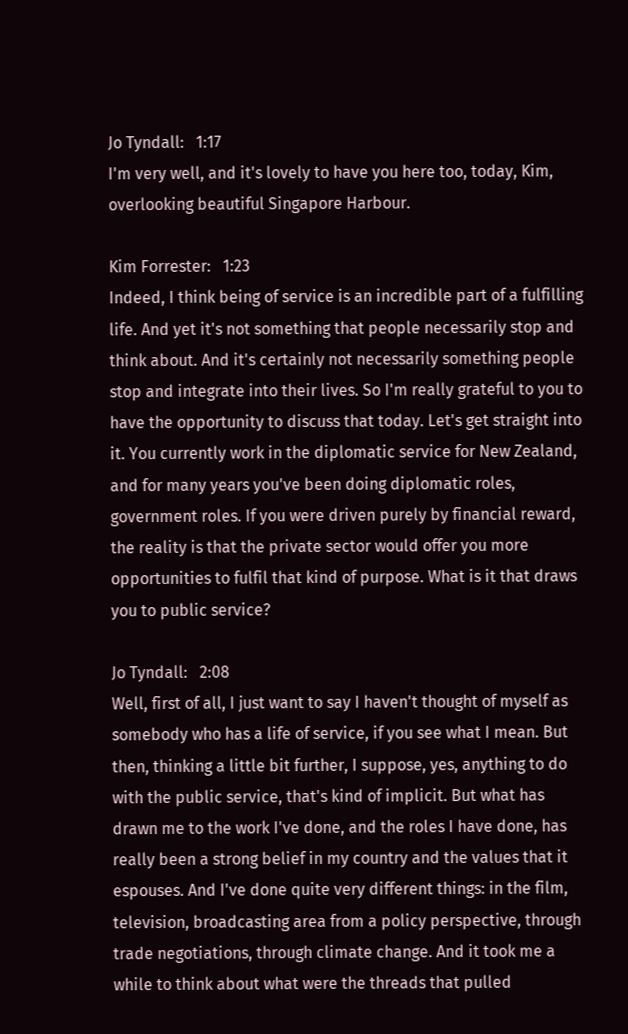Jo Tyndall:   1:17
I'm very well, and it's lovely to have you here too, today, Kim, overlooking beautiful Singapore Harbour.

Kim Forrester:   1:23
Indeed, I think being of service is an incredible part of a fulfilling life. And yet it's not something that people necessarily stop and think about. And it's certainly not necessarily something people stop and integrate into their lives. So I'm really grateful to you to have the opportunity to discuss that today. Let's get straight into it. You currently work in the diplomatic service for New Zealand, and for many years you've been doing diplomatic roles, government roles. If you were driven purely by financial reward, the reality is that the private sector would offer you more opportunities to fulfil that kind of purpose. What is it that draws you to public service?

Jo Tyndall:   2:08
Well, first of all, I just want to say I haven't thought of myself as somebody who has a life of service, if you see what I mean. But then, thinking a little bit further, I suppose, yes, anything to do with the public service, that's kind of implicit. But what has drawn me to the work I've done, and the roles I have done, has really been a strong belief in my country and the values that it espouses. And I've done quite very different things: in the film, television, broadcasting area from a policy perspective, through trade negotiations, through climate change. And it took me a while to think about what were the threads that pulled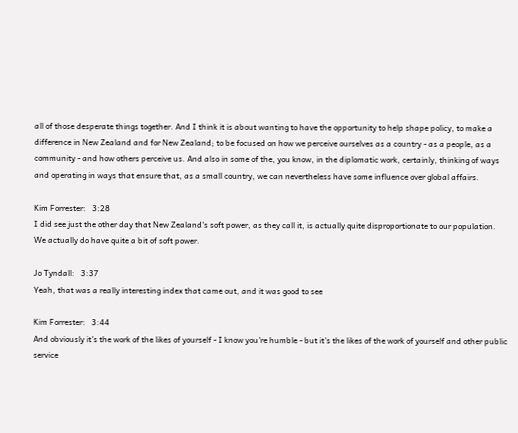all of those desperate things together. And I think it is about wanting to have the opportunity to help shape policy, to make a difference in New Zealand and for New Zealand; to be focused on how we perceive ourselves as a country - as a people, as a community - and how others perceive us. And also in some of the, you know, in the diplomatic work, certainly, thinking of ways and operating in ways that ensure that, as a small country, we can nevertheless have some influence over global affairs.

Kim Forrester:   3:28
I did see just the other day that New Zealand's soft power, as they call it, is actually quite disproportionate to our population. We actually do have quite a bit of soft power.

Jo Tyndall:   3:37
Yeah, that was a really interesting index that came out, and it was good to see

Kim Forrester:   3:44
And obviously it's the work of the likes of yourself - I know you're humble - but it's the likes of the work of yourself and other public service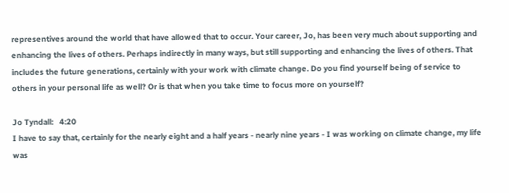representives around the world that have allowed that to occur. Your career, Jo, has been very much about supporting and enhancing the lives of others. Perhaps indirectly in many ways, but still supporting and enhancing the lives of others. That includes the future generations, certainly with your work with climate change. Do you find yourself being of service to others in your personal life as well? Or is that when you take time to focus more on yourself?

Jo Tyndall:   4:20
I have to say that, certainly for the nearly eight and a half years - nearly nine years - I was working on climate change, my life was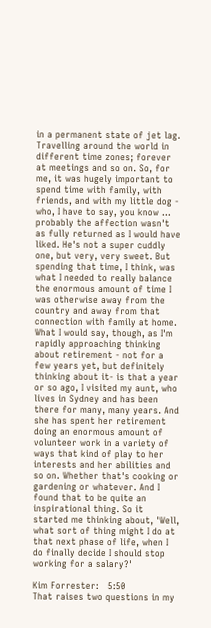in a permanent state of jet lag. Travelling around the world in different time zones; forever at meetings and so on. So, for me, it was hugely important to spend time with family, with friends, and with my little dog - who, I have to say, you know ... probably the affection wasn't as fully returned as I would have liked. He's not a super cuddly one, but very, very sweet. But spending that time, I think, was what I needed to really balance the enormous amount of time I was otherwise away from the country and away from that connection with family at home. What I would say, though, as I'm rapidly approaching thinking about retirement - not for a few years yet, but definitely thinking about it- is that a year or so ago, I visited my aunt, who lives in Sydney and has been there for many, many years. And she has spent her retirement doing an enormous amount of volunteer work in a variety of ways that kind of play to her interests and her abilities and so on. Whether that's cooking or gardening or whatever. And I found that to be quite an inspirational thing. So it started me thinking about, 'Well, what sort of thing might I do at that next phase of life, when I do finally decide I should stop working for a salary?'

Kim Forrester:   5:50
That raises two questions in my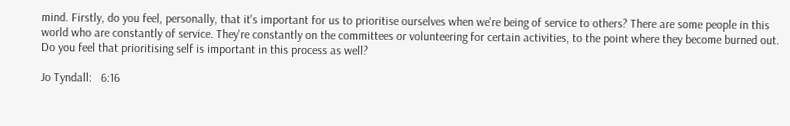mind. Firstly, do you feel, personally, that it's important for us to prioritise ourselves when we're being of service to others? There are some people in this world who are constantly of service. They're constantly on the committees or volunteering for certain activities, to the point where they become burned out. Do you feel that prioritising self is important in this process as well?

Jo Tyndall:   6:16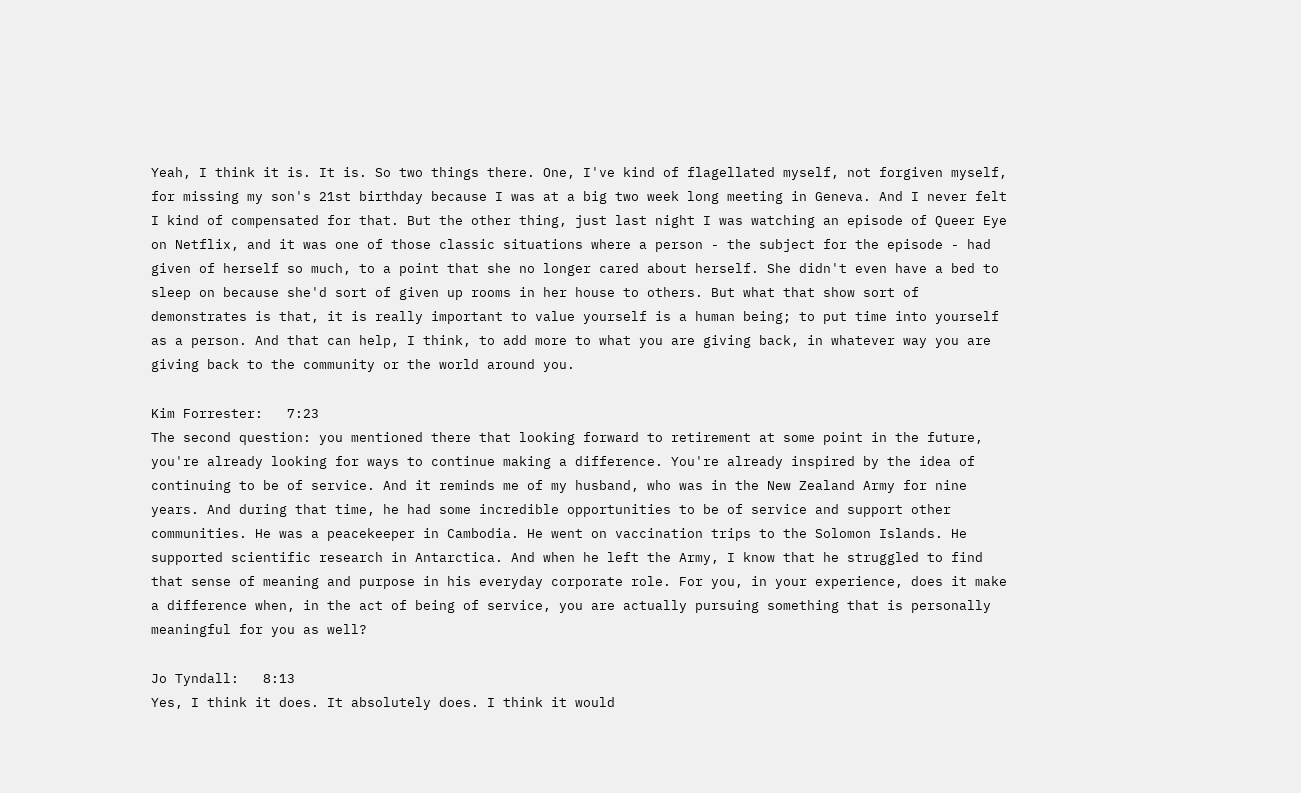Yeah, I think it is. It is. So two things there. One, I've kind of flagellated myself, not forgiven myself, for missing my son's 21st birthday because I was at a big two week long meeting in Geneva. And I never felt I kind of compensated for that. But the other thing, just last night I was watching an episode of Queer Eye on Netflix, and it was one of those classic situations where a person - the subject for the episode - had given of herself so much, to a point that she no longer cared about herself. She didn't even have a bed to sleep on because she'd sort of given up rooms in her house to others. But what that show sort of demonstrates is that, it is really important to value yourself is a human being; to put time into yourself as a person. And that can help, I think, to add more to what you are giving back, in whatever way you are giving back to the community or the world around you.

Kim Forrester:   7:23
The second question: you mentioned there that looking forward to retirement at some point in the future, you're already looking for ways to continue making a difference. You're already inspired by the idea of continuing to be of service. And it reminds me of my husband, who was in the New Zealand Army for nine years. And during that time, he had some incredible opportunities to be of service and support other communities. He was a peacekeeper in Cambodia. He went on vaccination trips to the Solomon Islands. He supported scientific research in Antarctica. And when he left the Army, I know that he struggled to find that sense of meaning and purpose in his everyday corporate role. For you, in your experience, does it make a difference when, in the act of being of service, you are actually pursuing something that is personally meaningful for you as well?

Jo Tyndall:   8:13
Yes, I think it does. It absolutely does. I think it would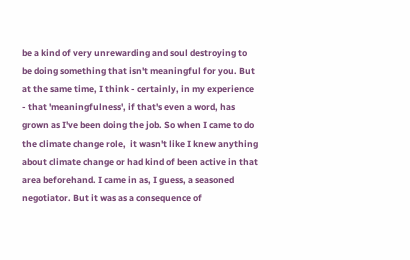be a kind of very unrewarding and soul destroying to be doing something that isn't meaningful for you. But at the same time, I think - certainly, in my experience - that 'meaningfulness', if that's even a word, has grown as I've been doing the job. So when I came to do the climate change role,  it wasn't like I knew anything about climate change or had kind of been active in that area beforehand. I came in as, I guess, a seasoned negotiator. But it was as a consequence of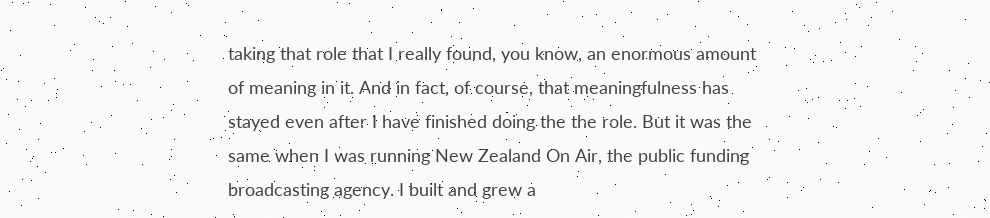taking that role that I really found, you know, an enormous amount of meaning in it. And in fact, of course, that meaningfulness has stayed even after I have finished doing the the role. But it was the same when I was running New Zealand On Air, the public funding broadcasting agency. I built and grew a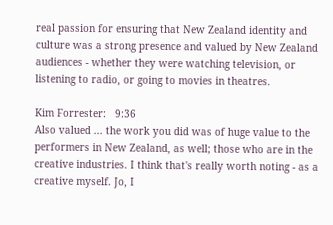real passion for ensuring that New Zealand identity and culture was a strong presence and valued by New Zealand audiences - whether they were watching television, or listening to radio, or going to movies in theatres.

Kim Forrester:   9:36
Also valued ... the work you did was of huge value to the performers in New Zealand, as well; those who are in the creative industries. I think that's really worth noting - as a creative myself. Jo, I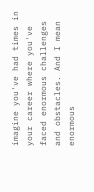imagine you've had times in your career where you've faced enormous challenges and obstacles. And I mean enormous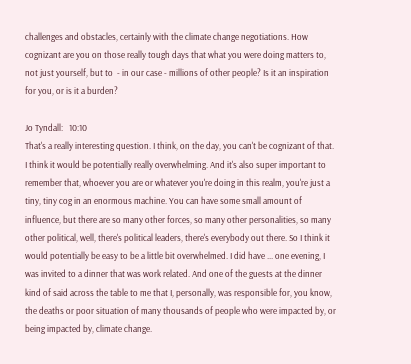challenges and obstacles, certainly with the climate change negotiations. How cognizant are you on those really tough days that what you were doing matters to, not just yourself, but to  - in our case - millions of other people? Is it an inspiration for you, or is it a burden?

Jo Tyndall:   10:10
That's a really interesting question. I think, on the day, you can't be cognizant of that. I think it would be potentially really overwhelming. And it's also super important to remember that, whoever you are or whatever you're doing in this realm, you're just a tiny, tiny cog in an enormous machine. You can have some small amount of influence, but there are so many other forces, so many other personalities, so many other political, well, there's political leaders, there's everybody out there. So I think it would potentially be easy to be a little bit overwhelmed. I did have ... one evening, I was invited to a dinner that was work related. And one of the guests at the dinner kind of said across the table to me that I, personally, was responsible for, you know, the deaths or poor situation of many thousands of people who were impacted by, or being impacted by, climate change.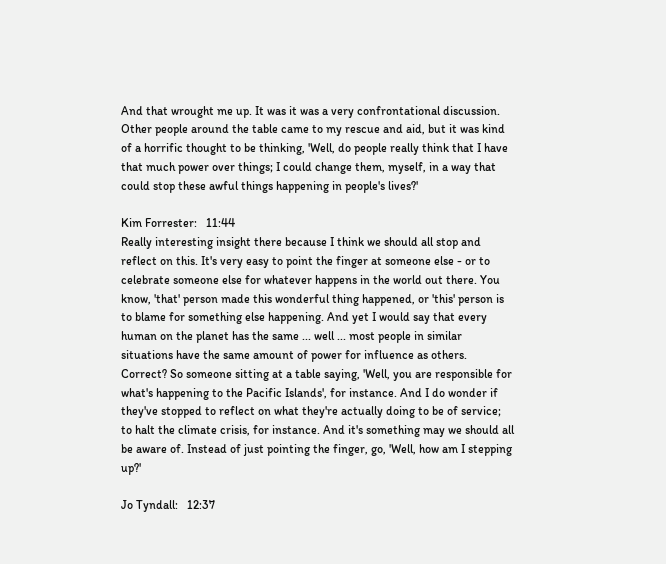And that wrought me up. It was it was a very confrontational discussion. Other people around the table came to my rescue and aid, but it was kind of a horrific thought to be thinking, 'Well, do people really think that I have that much power over things; I could change them, myself, in a way that could stop these awful things happening in people's lives?'

Kim Forrester:   11:44
Really interesting insight there because I think we should all stop and reflect on this. It's very easy to point the finger at someone else - or to celebrate someone else for whatever happens in the world out there. You know, 'that' person made this wonderful thing happened, or 'this' person is to blame for something else happening. And yet I would say that every human on the planet has the same ... well ... most people in similar situations have the same amount of power for influence as others. Correct? So someone sitting at a table saying, 'Well, you are responsible for what's happening to the Pacific Islands', for instance. And I do wonder if they've stopped to reflect on what they're actually doing to be of service; to halt the climate crisis, for instance. And it's something may we should all be aware of. Instead of just pointing the finger, go, 'Well, how am I stepping up?'

Jo Tyndall:   12:37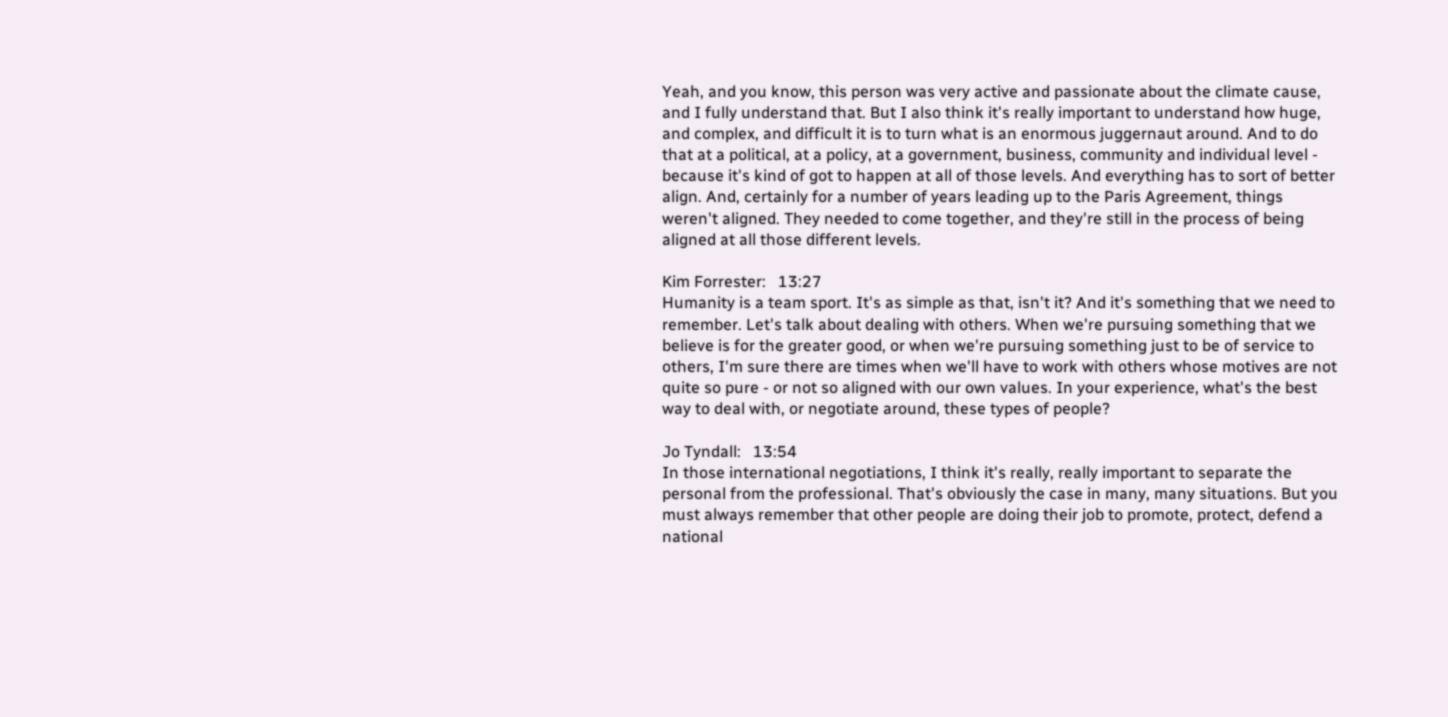Yeah, and you know, this person was very active and passionate about the climate cause, and I fully understand that. But I also think it's really important to understand how huge, and complex, and difficult it is to turn what is an enormous juggernaut around. And to do that at a political, at a policy, at a government, business, community and individual level - because it's kind of got to happen at all of those levels. And everything has to sort of better align. And, certainly for a number of years leading up to the Paris Agreement, things weren't aligned. They needed to come together, and they're still in the process of being aligned at all those different levels.

Kim Forrester:   13:27
Humanity is a team sport. It's as simple as that, isn't it? And it's something that we need to remember. Let's talk about dealing with others. When we're pursuing something that we believe is for the greater good, or when we're pursuing something just to be of service to others, I'm sure there are times when we'll have to work with others whose motives are not quite so pure - or not so aligned with our own values. In your experience, what's the best way to deal with, or negotiate around, these types of people?

Jo Tyndall:   13:54
In those international negotiations, I think it's really, really important to separate the personal from the professional. That's obviously the case in many, many situations. But you must always remember that other people are doing their job to promote, protect, defend a national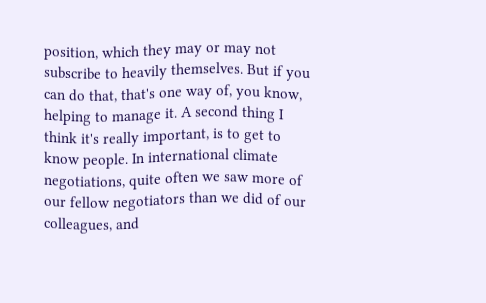position, which they may or may not subscribe to heavily themselves. But if you can do that, that's one way of, you know, helping to manage it. A second thing I think it's really important, is to get to know people. In international climate negotiations, quite often we saw more of our fellow negotiators than we did of our colleagues, and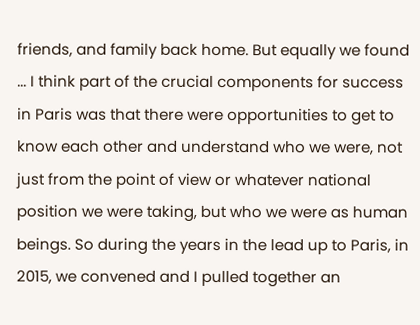friends, and family back home. But equally we found ... I think part of the crucial components for success in Paris was that there were opportunities to get to know each other and understand who we were, not just from the point of view or whatever national position we were taking, but who we were as human beings. So during the years in the lead up to Paris, in 2015, we convened and I pulled together an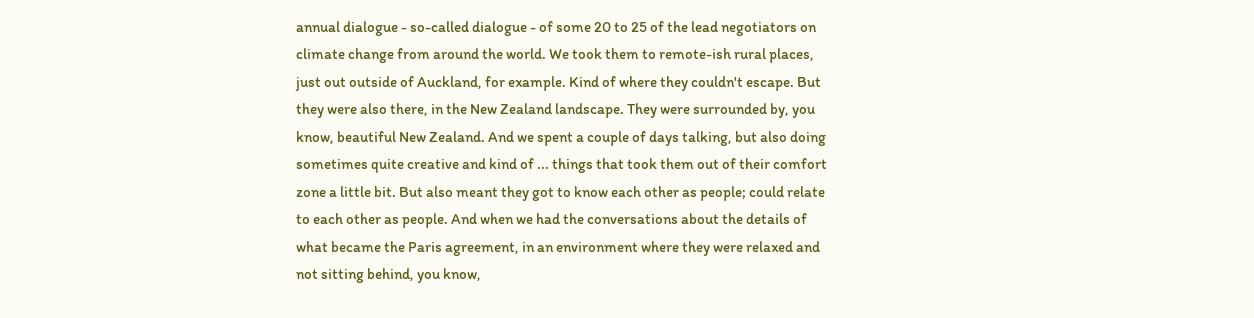annual dialogue - so-called dialogue - of some 20 to 25 of the lead negotiators on climate change from around the world. We took them to remote-ish rural places, just out outside of Auckland, for example. Kind of where they couldn't escape. But they were also there, in the New Zealand landscape. They were surrounded by, you know, beautiful New Zealand. And we spent a couple of days talking, but also doing sometimes quite creative and kind of ... things that took them out of their comfort zone a little bit. But also meant they got to know each other as people; could relate to each other as people. And when we had the conversations about the details of what became the Paris agreement, in an environment where they were relaxed and not sitting behind, you know,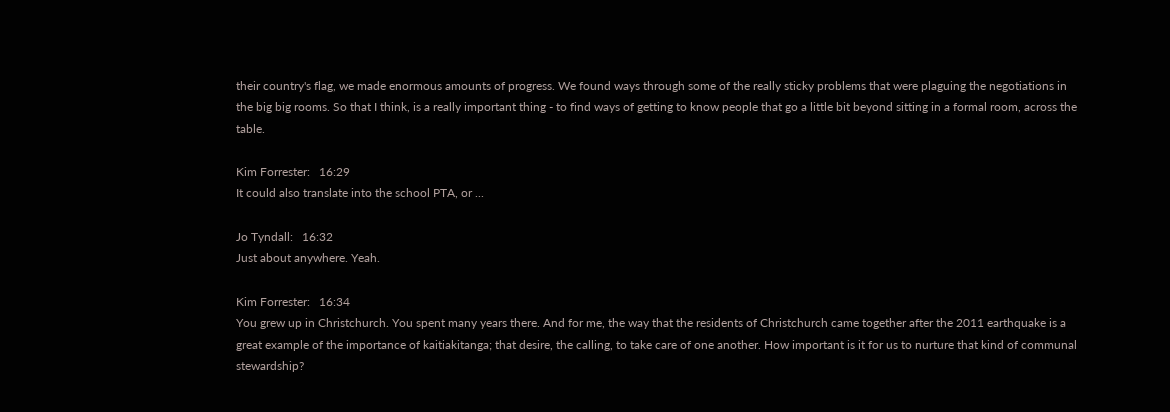their country's flag, we made enormous amounts of progress. We found ways through some of the really sticky problems that were plaguing the negotiations in the big big rooms. So that I think, is a really important thing - to find ways of getting to know people that go a little bit beyond sitting in a formal room, across the table.

Kim Forrester:   16:29
It could also translate into the school PTA, or ...

Jo Tyndall:   16:32
Just about anywhere. Yeah.

Kim Forrester:   16:34
You grew up in Christchurch. You spent many years there. And for me, the way that the residents of Christchurch came together after the 2011 earthquake is a great example of the importance of kaitiakitanga; that desire, the calling, to take care of one another. How important is it for us to nurture that kind of communal stewardship?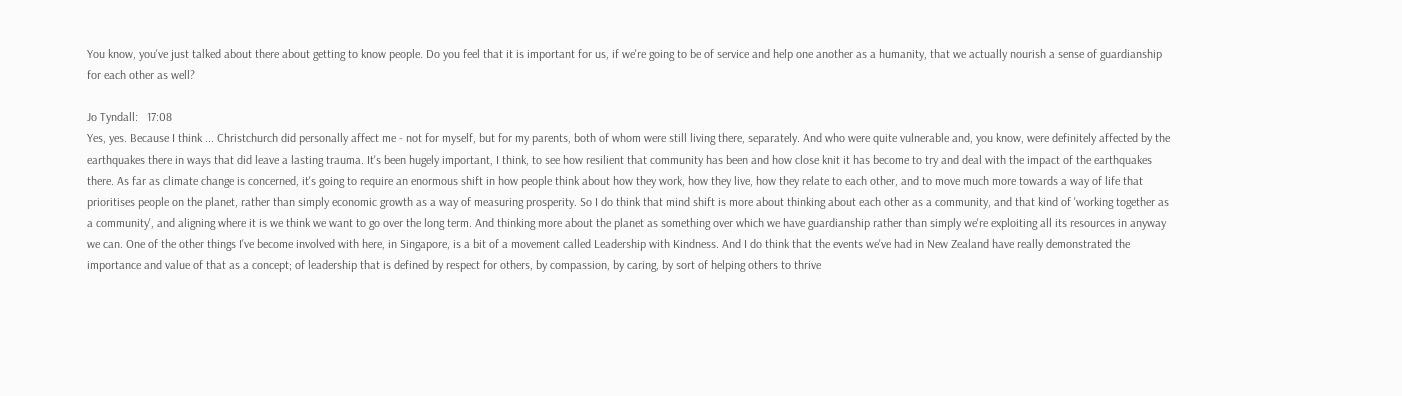You know, you've just talked about there about getting to know people. Do you feel that it is important for us, if we're going to be of service and help one another as a humanity, that we actually nourish a sense of guardianship for each other as well?

Jo Tyndall:   17:08
Yes, yes. Because I think ... Christchurch did personally affect me - not for myself, but for my parents, both of whom were still living there, separately. And who were quite vulnerable and, you know, were definitely affected by the earthquakes there in ways that did leave a lasting trauma. It's been hugely important, I think, to see how resilient that community has been and how close knit it has become to try and deal with the impact of the earthquakes there. As far as climate change is concerned, it's going to require an enormous shift in how people think about how they work, how they live, how they relate to each other, and to move much more towards a way of life that prioritises people on the planet, rather than simply economic growth as a way of measuring prosperity. So I do think that mind shift is more about thinking about each other as a community, and that kind of 'working together as a community', and aligning where it is we think we want to go over the long term. And thinking more about the planet as something over which we have guardianship rather than simply we're exploiting all its resources in anyway we can. One of the other things I've become involved with here, in Singapore, is a bit of a movement called Leadership with Kindness. And I do think that the events we've had in New Zealand have really demonstrated the importance and value of that as a concept; of leadership that is defined by respect for others, by compassion, by caring, by sort of helping others to thrive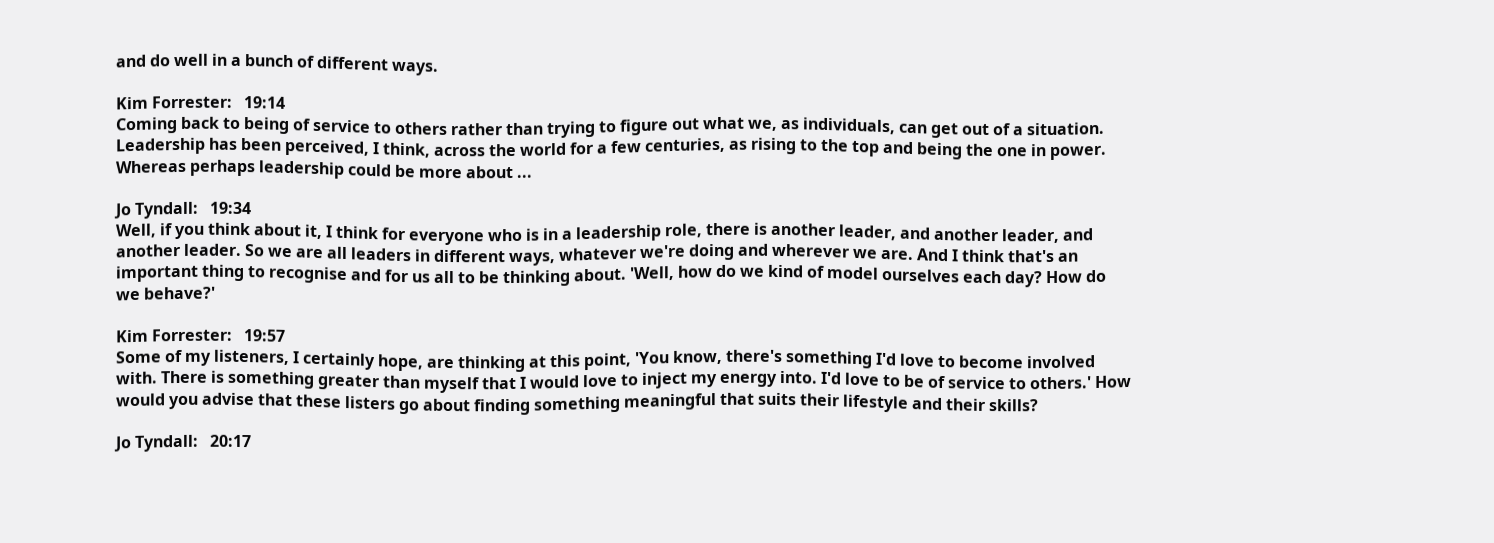and do well in a bunch of different ways.

Kim Forrester:   19:14
Coming back to being of service to others rather than trying to figure out what we, as individuals, can get out of a situation. Leadership has been perceived, I think, across the world for a few centuries, as rising to the top and being the one in power. Whereas perhaps leadership could be more about ...

Jo Tyndall:   19:34
Well, if you think about it, I think for everyone who is in a leadership role, there is another leader, and another leader, and another leader. So we are all leaders in different ways, whatever we're doing and wherever we are. And I think that's an important thing to recognise and for us all to be thinking about. 'Well, how do we kind of model ourselves each day? How do we behave?'

Kim Forrester:   19:57
Some of my listeners, I certainly hope, are thinking at this point, 'You know, there's something I'd love to become involved with. There is something greater than myself that I would love to inject my energy into. I'd love to be of service to others.' How would you advise that these listers go about finding something meaningful that suits their lifestyle and their skills?

Jo Tyndall:   20:17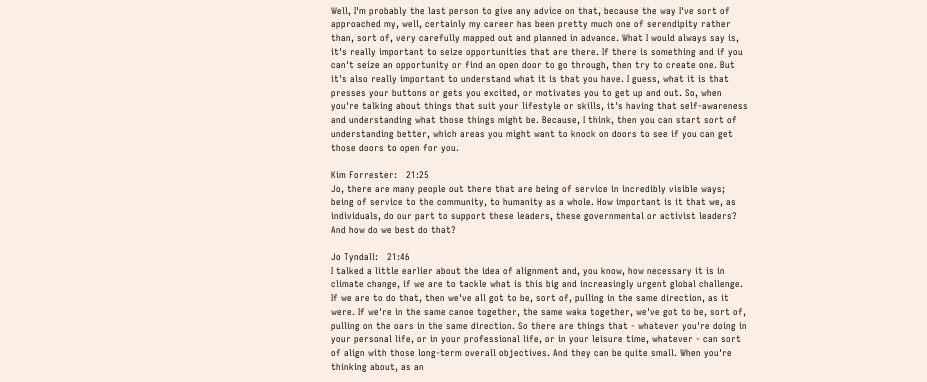Well, I'm probably the last person to give any advice on that, because the way I've sort of approached my, well, certainly my career has been pretty much one of serendipity rather than, sort of, very carefully mapped out and planned in advance. What I would always say is, it's really important to seize opportunities that are there. If there is something and if you can't seize an opportunity or find an open door to go through, then try to create one. But it's also really important to understand what it is that you have. I guess, what it is that presses your buttons or gets you excited, or motivates you to get up and out. So, when you're talking about things that suit your lifestyle or skills, it's having that self-awareness and understanding what those things might be. Because, I think, then you can start sort of understanding better, which areas you might want to knock on doors to see if you can get those doors to open for you.

Kim Forrester:   21:25
Jo, there are many people out there that are being of service in incredibly visible ways; being of service to the community, to humanity as a whole. How important is it that we, as individuals, do our part to support these leaders, these governmental or activist leaders? And how do we best do that?

Jo Tyndall:   21:46
I talked a little earlier about the idea of alignment and, you know, how necessary it is in climate change, if we are to tackle what is this big and increasingly urgent global challenge. If we are to do that, then we've all got to be, sort of, pulling in the same direction, as it were. If we're in the same canoe together, the same waka together, we've got to be, sort of, pulling on the oars in the same direction. So there are things that - whatever you're doing in your personal life, or in your professional life, or in your leisure time, whatever - can sort of align with those long-term overall objectives. And they can be quite small. When you're thinking about, as an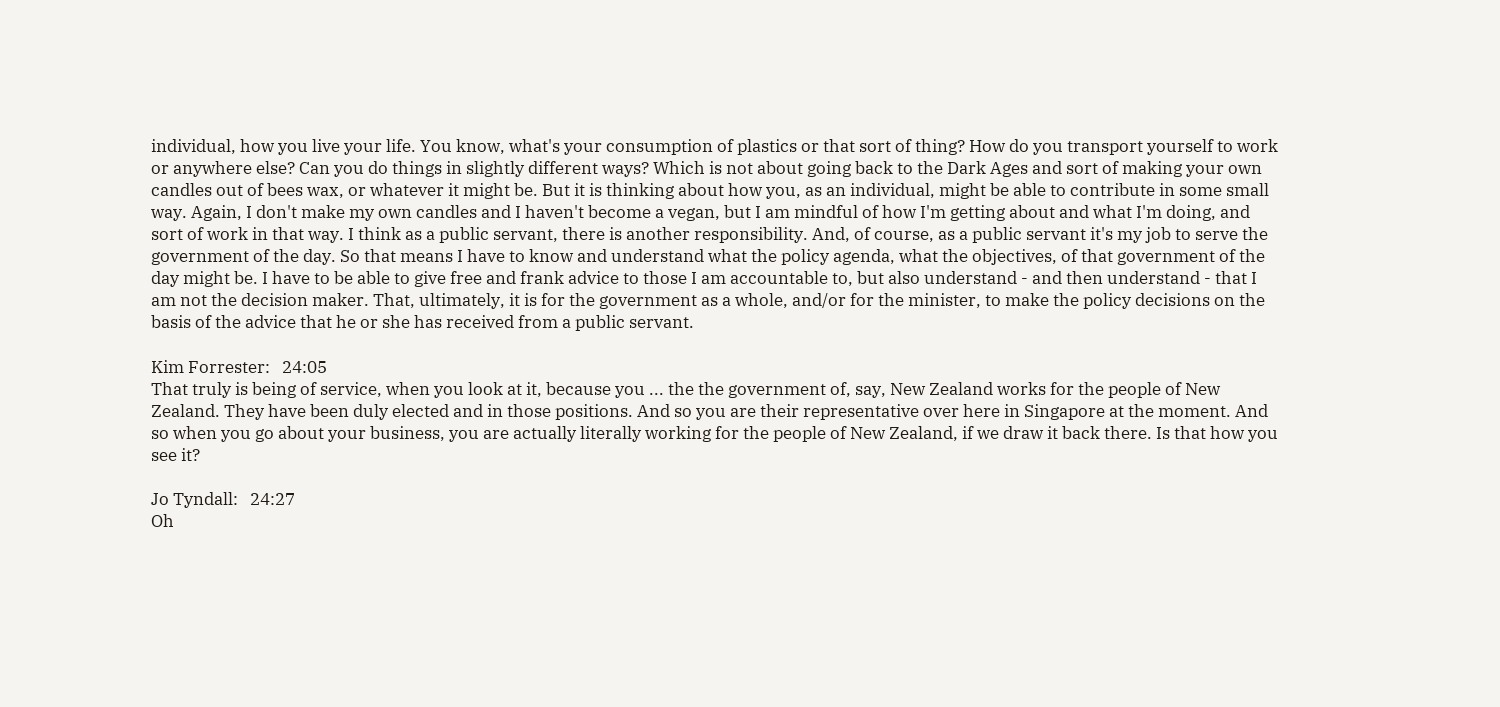individual, how you live your life. You know, what's your consumption of plastics or that sort of thing? How do you transport yourself to work or anywhere else? Can you do things in slightly different ways? Which is not about going back to the Dark Ages and sort of making your own candles out of bees wax, or whatever it might be. But it is thinking about how you, as an individual, might be able to contribute in some small way. Again, I don't make my own candles and I haven't become a vegan, but I am mindful of how I'm getting about and what I'm doing, and sort of work in that way. I think as a public servant, there is another responsibility. And, of course, as a public servant it's my job to serve the government of the day. So that means I have to know and understand what the policy agenda, what the objectives, of that government of the day might be. I have to be able to give free and frank advice to those I am accountable to, but also understand - and then understand - that I am not the decision maker. That, ultimately, it is for the government as a whole, and/or for the minister, to make the policy decisions on the basis of the advice that he or she has received from a public servant.

Kim Forrester:   24:05
That truly is being of service, when you look at it, because you ... the the government of, say, New Zealand works for the people of New Zealand. They have been duly elected and in those positions. And so you are their representative over here in Singapore at the moment. And so when you go about your business, you are actually literally working for the people of New Zealand, if we draw it back there. Is that how you see it?

Jo Tyndall:   24:27
Oh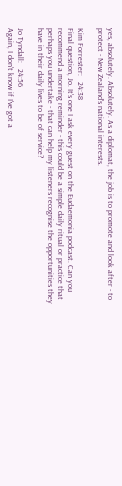yes, absolutely. Absolutely. As a diplomat, the job is to promote and look after - to protect - New Zealand's national interests.

Kim Forrester:   24:38
Final question, Jo. It's one I ask every guest on the Eudaemonia podcast. Can you recommend a morning reminder - this could be a simple daily ritual or practice that perhaps you undertake - that can help my listeners recognise the opportunities they have in their daily lives to be of service?

Jo Tyndall:   24:56
Again, I don't know if I've got a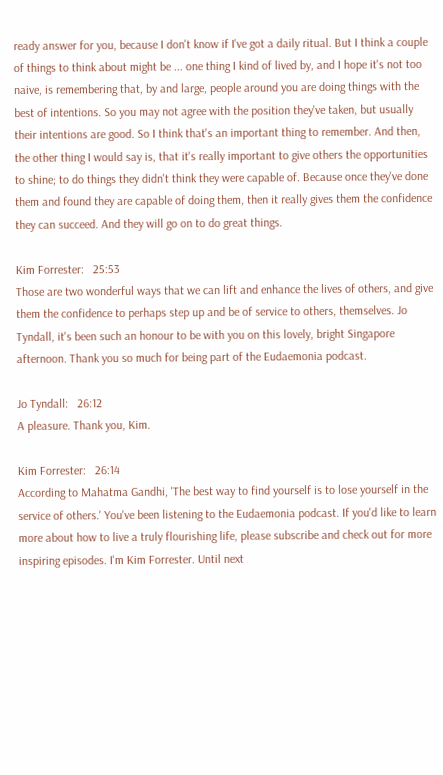ready answer for you, because I don't know if I've got a daily ritual. But I think a couple of things to think about might be ... one thing I kind of lived by, and I hope it's not too naive, is remembering that, by and large, people around you are doing things with the best of intentions. So you may not agree with the position they've taken, but usually their intentions are good. So I think that's an important thing to remember. And then, the other thing I would say is, that it's really important to give others the opportunities to shine; to do things they didn't think they were capable of. Because once they've done them and found they are capable of doing them, then it really gives them the confidence they can succeed. And they will go on to do great things.

Kim Forrester:   25:53
Those are two wonderful ways that we can lift and enhance the lives of others, and give them the confidence to perhaps step up and be of service to others, themselves. Jo Tyndall, it's been such an honour to be with you on this lovely, bright Singapore afternoon. Thank you so much for being part of the Eudaemonia podcast.

Jo Tyndall:   26:12
A pleasure. Thank you, Kim.

Kim Forrester:   26:14
According to Mahatma Gandhi, 'The best way to find yourself is to lose yourself in the service of others.' You've been listening to the Eudaemonia podcast. If you'd like to learn more about how to live a truly flourishing life, please subscribe and check out for more inspiring episodes. I'm Kim Forrester. Until next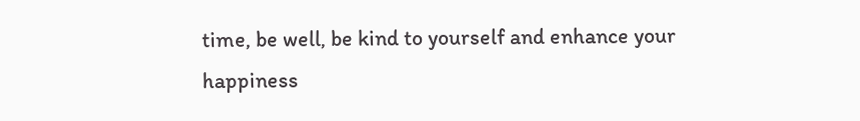time, be well, be kind to yourself and enhance your happiness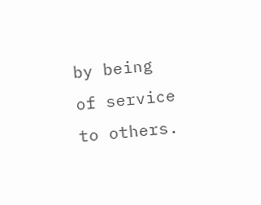by being of service to others.